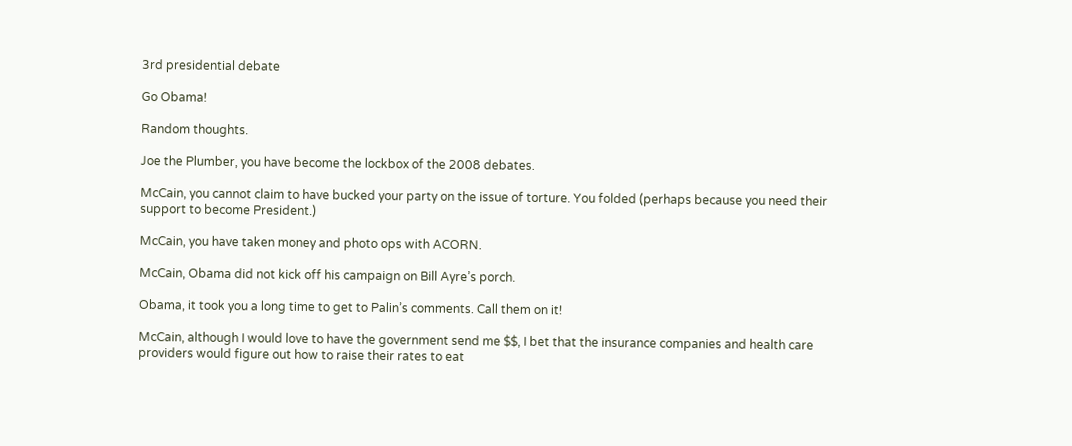3rd presidential debate

Go Obama!

Random thoughts.

Joe the Plumber, you have become the lockbox of the 2008 debates.

McCain, you cannot claim to have bucked your party on the issue of torture. You folded (perhaps because you need their support to become President.)

McCain, you have taken money and photo ops with ACORN.

McCain, Obama did not kick off his campaign on Bill Ayre’s porch.

Obama, it took you a long time to get to Palin’s comments. Call them on it!

McCain, although I would love to have the government send me $$, I bet that the insurance companies and health care providers would figure out how to raise their rates to eat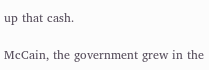up that cash.

McCain, the government grew in the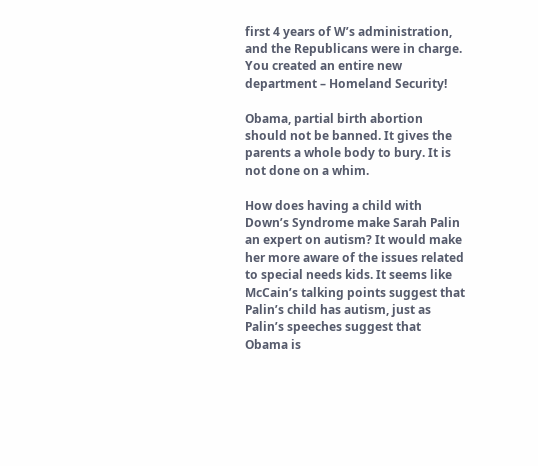first 4 years of W’s administration, and the Republicans were in charge. You created an entire new department – Homeland Security!

Obama, partial birth abortion should not be banned. It gives the parents a whole body to bury. It is not done on a whim.

How does having a child with Down’s Syndrome make Sarah Palin an expert on autism? It would make her more aware of the issues related to special needs kids. It seems like McCain’s talking points suggest that Palin’s child has autism, just as Palin’s speeches suggest that Obama is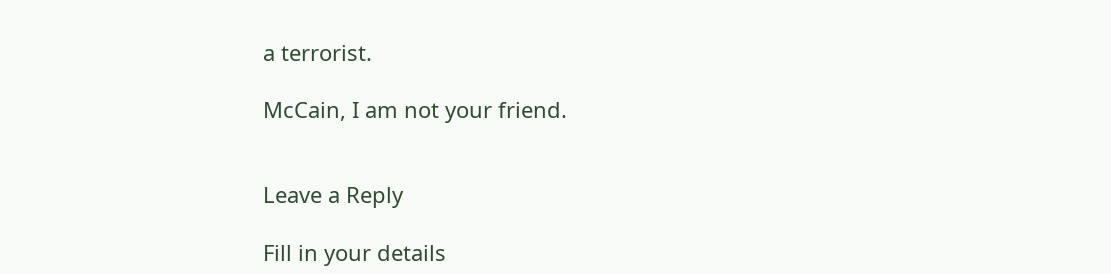a terrorist.

McCain, I am not your friend.


Leave a Reply

Fill in your details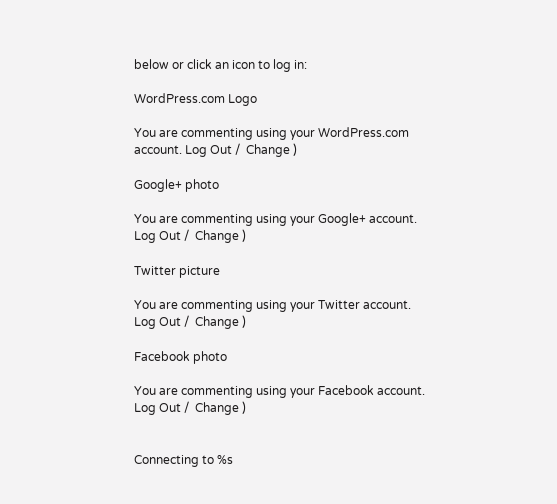below or click an icon to log in:

WordPress.com Logo

You are commenting using your WordPress.com account. Log Out /  Change )

Google+ photo

You are commenting using your Google+ account. Log Out /  Change )

Twitter picture

You are commenting using your Twitter account. Log Out /  Change )

Facebook photo

You are commenting using your Facebook account. Log Out /  Change )


Connecting to %s